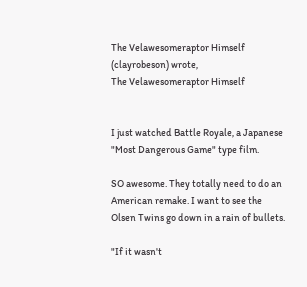The Velawesomeraptor Himself (clayrobeson) wrote,
The Velawesomeraptor Himself


I just watched Battle Royale, a Japanese "Most Dangerous Game" type film.

SO awesome. They totally need to do an American remake. I want to see the Olsen Twins go down in a rain of bullets.

"If it wasn't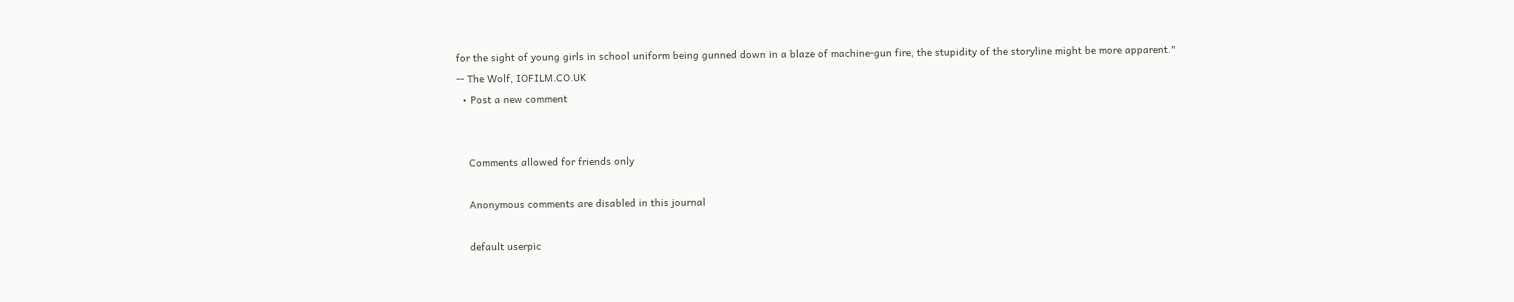for the sight of young girls in school uniform being gunned down in a blaze of machine-gun fire, the stupidity of the storyline might be more apparent."
-- The Wolf, IOFILM.CO.UK
  • Post a new comment


    Comments allowed for friends only

    Anonymous comments are disabled in this journal

    default userpic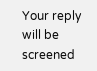Your reply will be screened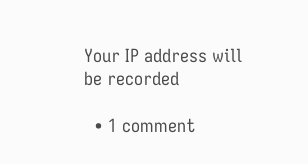Your IP address will be recorded

  • 1 comment